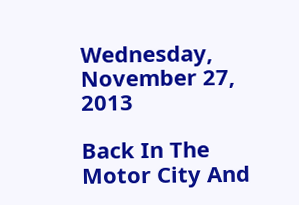Wednesday, November 27, 2013

Back In The Motor City And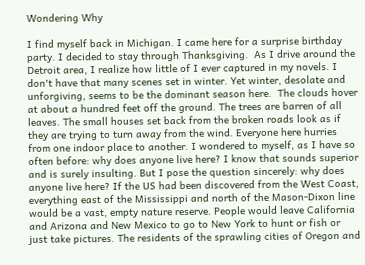Wondering Why

I find myself back in Michigan. I came here for a surprise birthday party. I decided to stay through Thanksgiving.  As I drive around the Detroit area, I realize how little of I ever captured in my novels. I don't have that many scenes set in winter. Yet winter, desolate and unforgiving, seems to be the dominant season here.  The clouds hover at about a hundred feet off the ground. The trees are barren of all leaves. The small houses set back from the broken roads look as if they are trying to turn away from the wind. Everyone here hurries from one indoor place to another. I wondered to myself, as I have so often before: why does anyone live here? I know that sounds superior and is surely insulting. But I pose the question sincerely: why does anyone live here? If the US had been discovered from the West Coast, everything east of the Mississippi and north of the Mason-Dixon line would be a vast, empty nature reserve. People would leave California and Arizona and New Mexico to go to New York to hunt or fish or just take pictures. The residents of the sprawling cities of Oregon and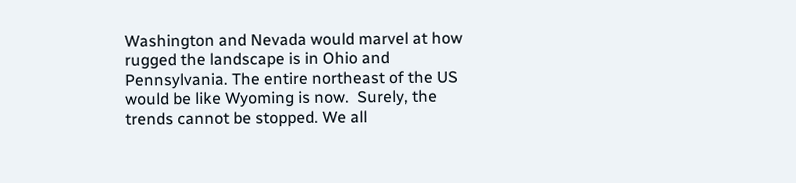Washington and Nevada would marvel at how rugged the landscape is in Ohio and Pennsylvania. The entire northeast of the US would be like Wyoming is now.  Surely, the trends cannot be stopped. We all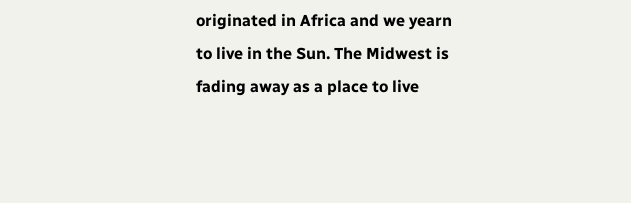originated in Africa and we yearn to live in the Sun. The Midwest is fading away as a place to live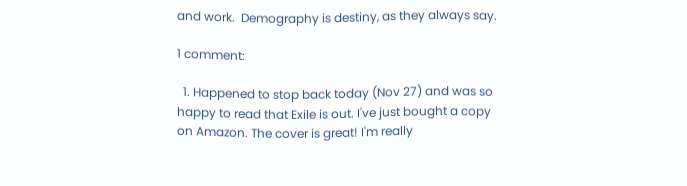and work.  Demography is destiny, as they always say.

1 comment:

  1. Happened to stop back today (Nov 27) and was so happy to read that Exile is out. I've just bought a copy on Amazon. The cover is great! I'm really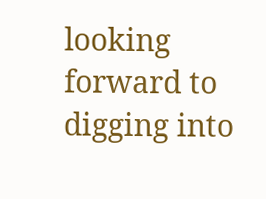looking forward to digging into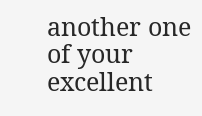another one of your excellent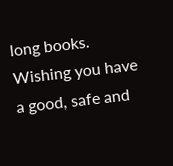long books. Wishing you have a good, safe and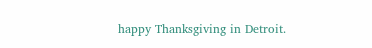happy Thanksgiving in Detroit.